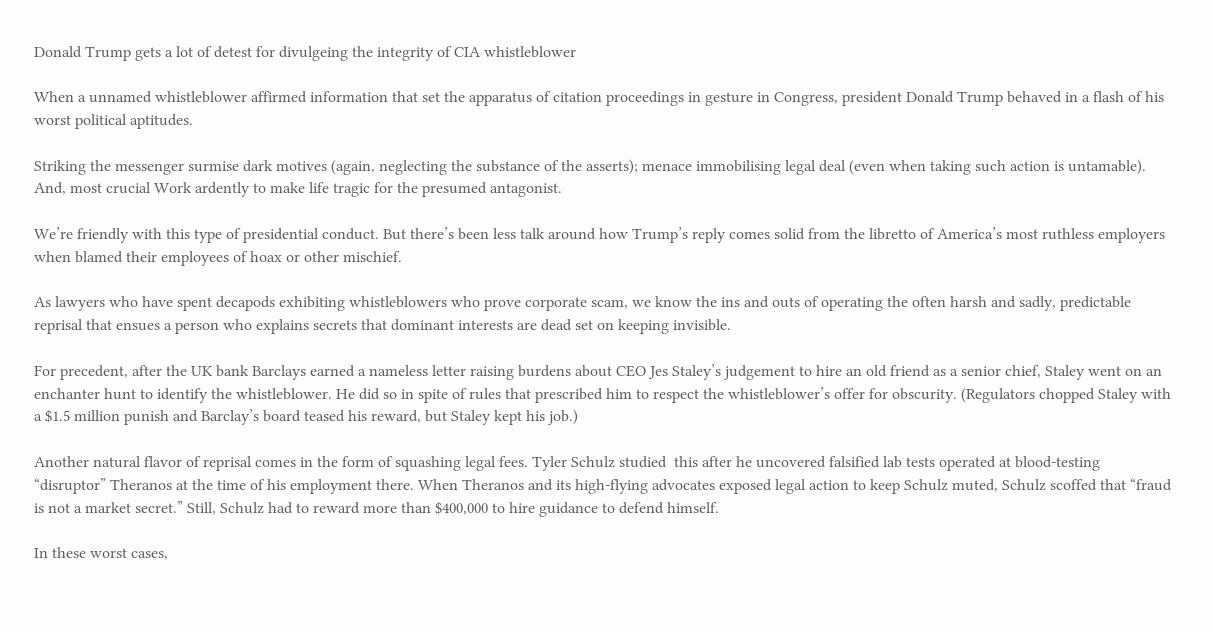Donald Trump gets a lot of detest for divulgeing the integrity of CIA whistleblower

When a unnamed whistleblower affirmed information that set the apparatus of citation proceedings in gesture in Congress, president Donald Trump behaved in a flash of his worst political aptitudes.

Striking the messenger surmise dark motives (again, neglecting the substance of the asserts); menace immobilising legal deal (even when taking such action is untamable). And, most crucial Work ardently to make life tragic for the presumed antagonist.

We’re friendly with this type of presidential conduct. But there’s been less talk around how Trump’s reply comes solid from the libretto of America’s most ruthless employers when blamed their employees of hoax or other mischief.

As lawyers who have spent decapods exhibiting whistleblowers who prove corporate scam, we know the ins and outs of operating the often harsh and sadly, predictable reprisal that ensues a person who explains secrets that dominant interests are dead set on keeping invisible.

For precedent, after the UK bank Barclays earned a nameless letter raising burdens about CEO Jes Staley’s judgement to hire an old friend as a senior chief, Staley went on an enchanter hunt to identify the whistleblower. He did so in spite of rules that prescribed him to respect the whistleblower’s offer for obscurity. (Regulators chopped Staley with a $1.5 million punish and Barclay’s board teased his reward, but Staley kept his job.)

Another natural flavor of reprisal comes in the form of squashing legal fees. Tyler Schulz studied  this after he uncovered falsified lab tests operated at blood-testing “disruptor” Theranos at the time of his employment there. When Theranos and its high-flying advocates exposed legal action to keep Schulz muted, Schulz scoffed that “fraud is not a market secret.” Still, Schulz had to reward more than $400,000 to hire guidance to defend himself.

In these worst cases,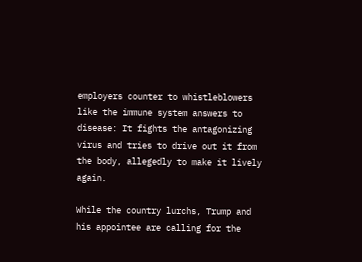employers counter to whistleblowers like the immune system answers to disease: It fights the antagonizing virus and tries to drive out it from the body, allegedly to make it lively again.

While the country lurchs, Trump and his appointee are calling for the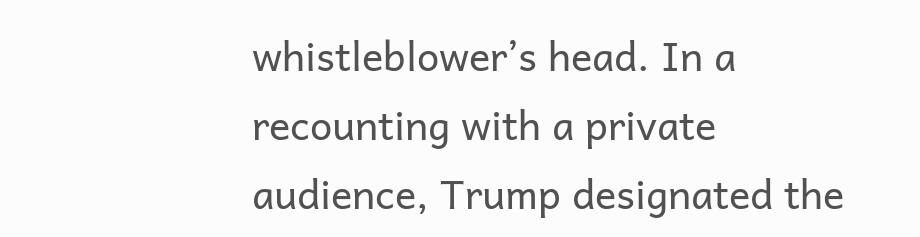whistleblower’s head. In a recounting with a private audience, Trump designated the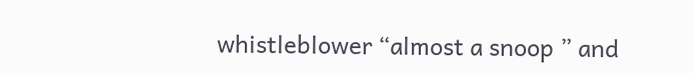whistleblower “almost a snoop ” and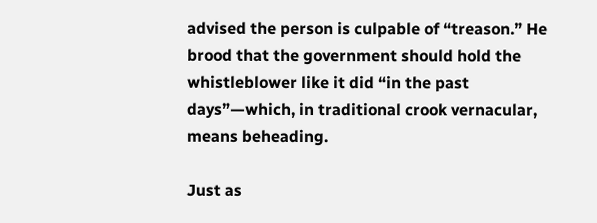advised the person is culpable of “treason.” He brood that the government should hold the whistleblower like it did “in the past days”—which, in traditional crook vernacular, means beheading.

Just as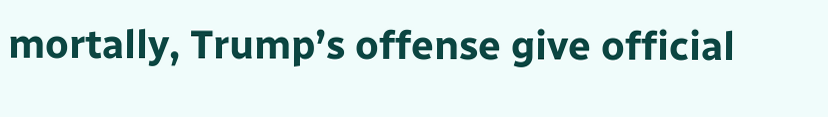mortally, Trump’s offense give official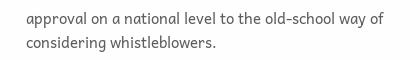approval on a national level to the old-school way of considering whistleblowers.